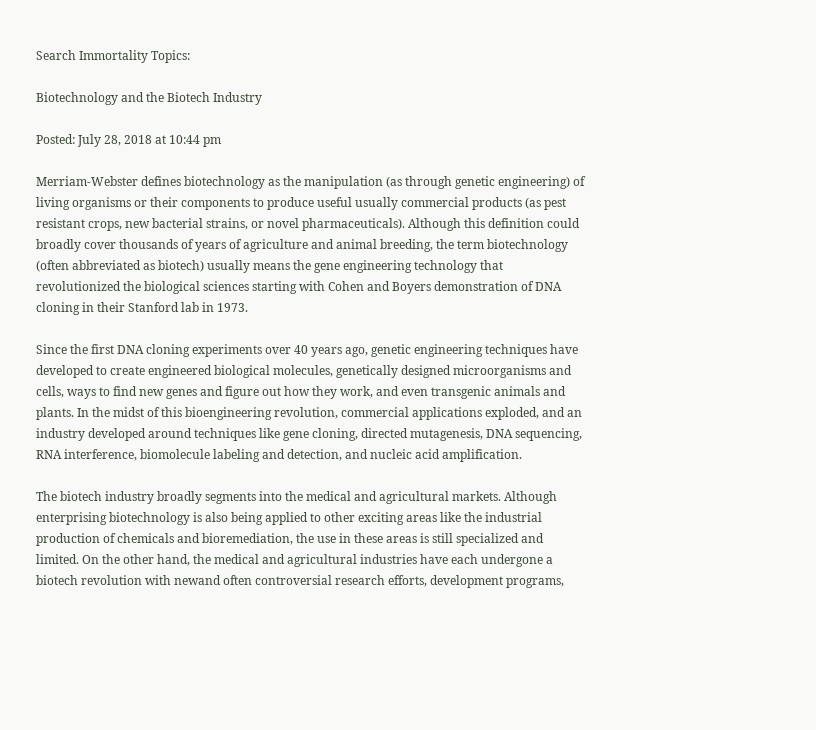Search Immortality Topics:

Biotechnology and the Biotech Industry

Posted: July 28, 2018 at 10:44 pm

Merriam-Webster defines biotechnology as the manipulation (as through genetic engineering) of living organisms or their components to produce useful usually commercial products (as pest resistant crops, new bacterial strains, or novel pharmaceuticals). Although this definition could broadly cover thousands of years of agriculture and animal breeding, the term biotechnology (often abbreviated as biotech) usually means the gene engineering technology that revolutionized the biological sciences starting with Cohen and Boyers demonstration of DNA cloning in their Stanford lab in 1973.

Since the first DNA cloning experiments over 40 years ago, genetic engineering techniques have developed to create engineered biological molecules, genetically designed microorganisms and cells, ways to find new genes and figure out how they work, and even transgenic animals and plants. In the midst of this bioengineering revolution, commercial applications exploded, and an industry developed around techniques like gene cloning, directed mutagenesis, DNA sequencing, RNA interference, biomolecule labeling and detection, and nucleic acid amplification.

The biotech industry broadly segments into the medical and agricultural markets. Although enterprising biotechnology is also being applied to other exciting areas like the industrial production of chemicals and bioremediation, the use in these areas is still specialized and limited. On the other hand, the medical and agricultural industries have each undergone a biotech revolution with newand often controversial research efforts, development programs,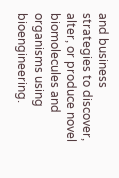and business strategies to discover, alter, or produce novel biomolecules and organisms using bioengineering.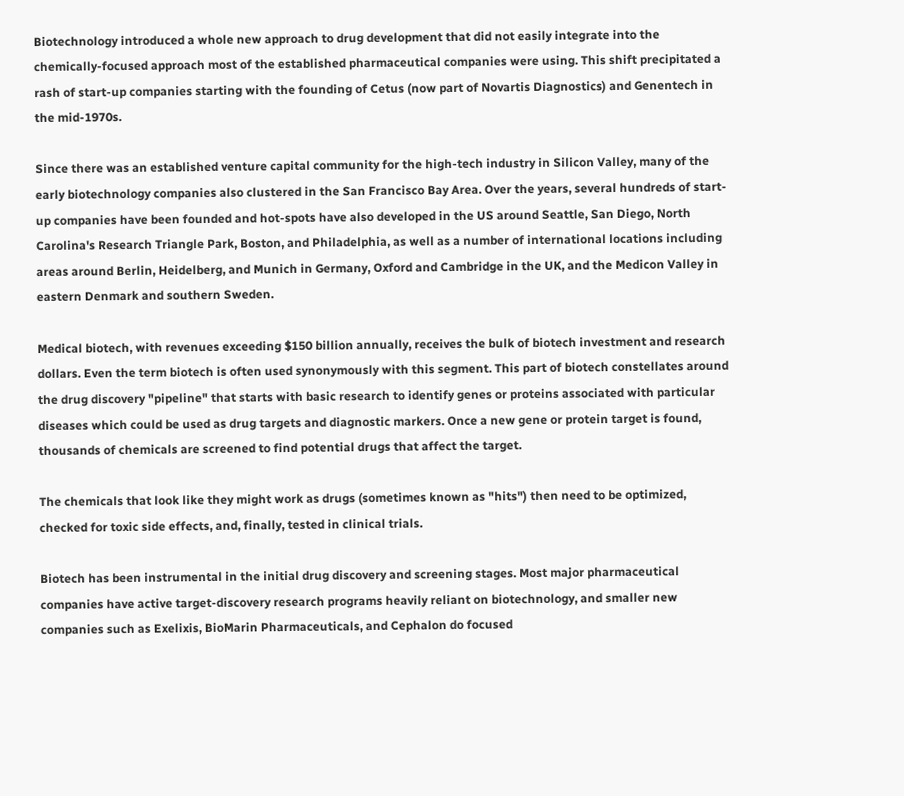Biotechnology introduced a whole new approach to drug development that did not easily integrate into the chemically-focused approach most of the established pharmaceutical companies were using. This shift precipitated a rash of start-up companies starting with the founding of Cetus (now part of Novartis Diagnostics) and Genentech in the mid-1970s.

Since there was an established venture capital community for the high-tech industry in Silicon Valley, many of the early biotechnology companies also clustered in the San Francisco Bay Area. Over the years, several hundreds of start-up companies have been founded and hot-spots have also developed in the US around Seattle, San Diego, North Carolina's Research Triangle Park, Boston, and Philadelphia, as well as a number of international locations including areas around Berlin, Heidelberg, and Munich in Germany, Oxford and Cambridge in the UK, and the Medicon Valley in eastern Denmark and southern Sweden.

Medical biotech, with revenues exceeding $150 billion annually, receives the bulk of biotech investment and research dollars. Even the term biotech is often used synonymously with this segment. This part of biotech constellates around the drug discovery "pipeline" that starts with basic research to identify genes or proteins associated with particular diseases which could be used as drug targets and diagnostic markers. Once a new gene or protein target is found, thousands of chemicals are screened to find potential drugs that affect the target.

The chemicals that look like they might work as drugs (sometimes known as "hits") then need to be optimized, checked for toxic side effects, and, finally, tested in clinical trials.

Biotech has been instrumental in the initial drug discovery and screening stages. Most major pharmaceutical companies have active target-discovery research programs heavily reliant on biotechnology, and smaller new companies such as Exelixis, BioMarin Pharmaceuticals, and Cephalon do focused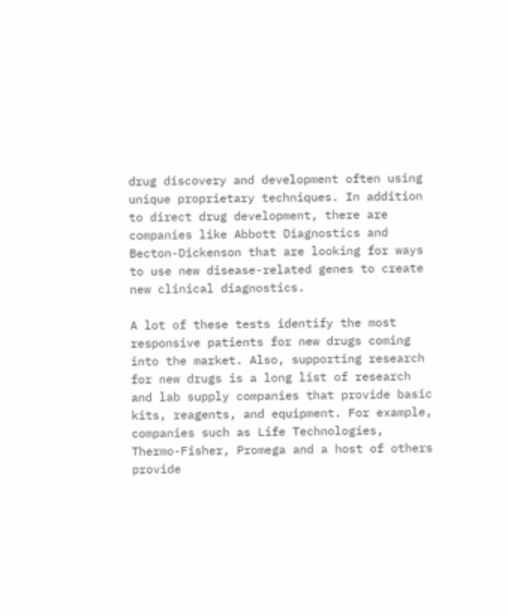drug discovery and development often using unique proprietary techniques. In addition to direct drug development, there are companies like Abbott Diagnostics and Becton-Dickenson that are looking for ways to use new disease-related genes to create new clinical diagnostics.

A lot of these tests identify the most responsive patients for new drugs coming into the market. Also, supporting research for new drugs is a long list of research and lab supply companies that provide basic kits, reagents, and equipment. For example, companies such as Life Technologies, Thermo-Fisher, Promega and a host of others provide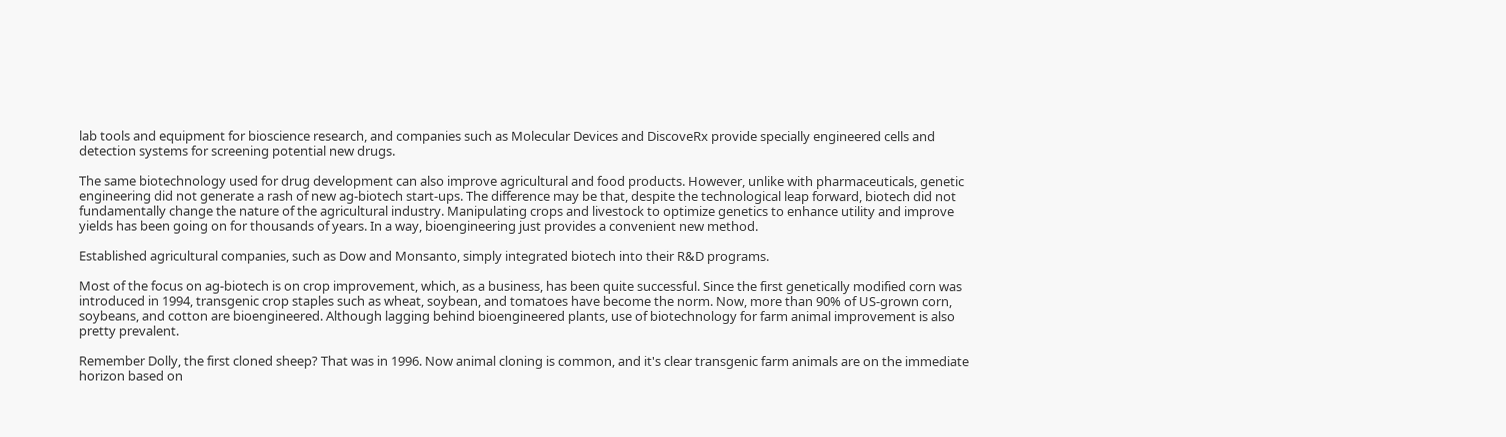lab tools and equipment for bioscience research, and companies such as Molecular Devices and DiscoveRx provide specially engineered cells and detection systems for screening potential new drugs.

The same biotechnology used for drug development can also improve agricultural and food products. However, unlike with pharmaceuticals, genetic engineering did not generate a rash of new ag-biotech start-ups. The difference may be that, despite the technological leap forward, biotech did not fundamentally change the nature of the agricultural industry. Manipulating crops and livestock to optimize genetics to enhance utility and improve yields has been going on for thousands of years. In a way, bioengineering just provides a convenient new method.

Established agricultural companies, such as Dow and Monsanto, simply integrated biotech into their R&D programs.

Most of the focus on ag-biotech is on crop improvement, which, as a business, has been quite successful. Since the first genetically modified corn was introduced in 1994, transgenic crop staples such as wheat, soybean, and tomatoes have become the norm. Now, more than 90% of US-grown corn, soybeans, and cotton are bioengineered. Although lagging behind bioengineered plants, use of biotechnology for farm animal improvement is also pretty prevalent.

Remember Dolly, the first cloned sheep? That was in 1996. Now animal cloning is common, and it's clear transgenic farm animals are on the immediate horizon based on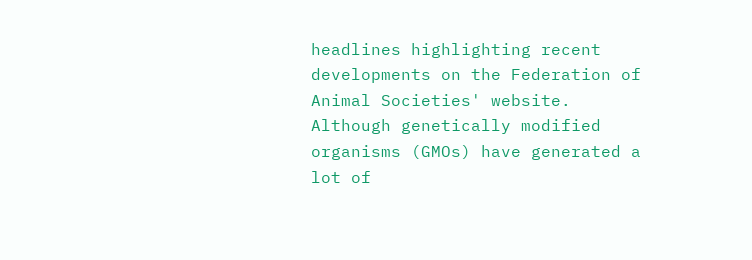headlines highlighting recent developments on the Federation of Animal Societies' website. Although genetically modified organisms (GMOs) have generated a lot of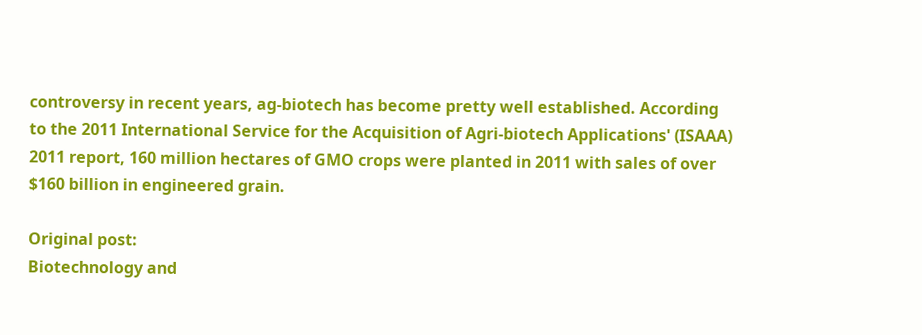controversy in recent years, ag-biotech has become pretty well established. According to the 2011 International Service for the Acquisition of Agri-biotech Applications' (ISAAA) 2011 report, 160 million hectares of GMO crops were planted in 2011 with sales of over $160 billion in engineered grain.

Original post:
Biotechnology and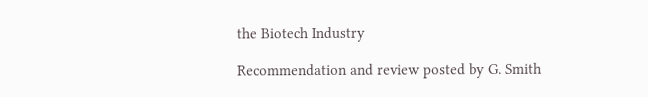the Biotech Industry

Recommendation and review posted by G. Smith